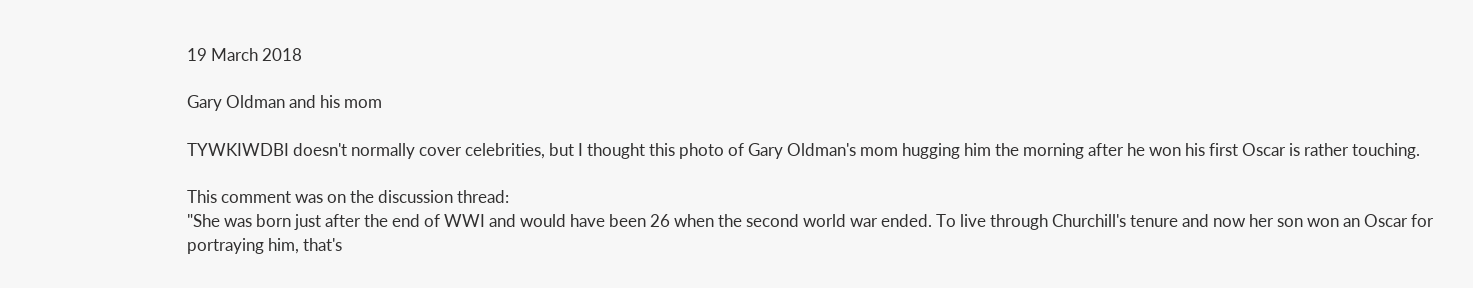19 March 2018

Gary Oldman and his mom

TYWKIWDBI doesn't normally cover celebrities, but I thought this photo of Gary Oldman's mom hugging him the morning after he won his first Oscar is rather touching.

This comment was on the discussion thread:
"She was born just after the end of WWI and would have been 26 when the second world war ended. To live through Churchill's tenure and now her son won an Oscar for portraying him, that's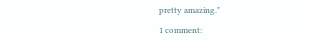pretty amazing."

1 comment: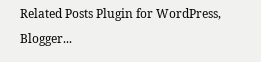Related Posts Plugin for WordPress, Blogger...